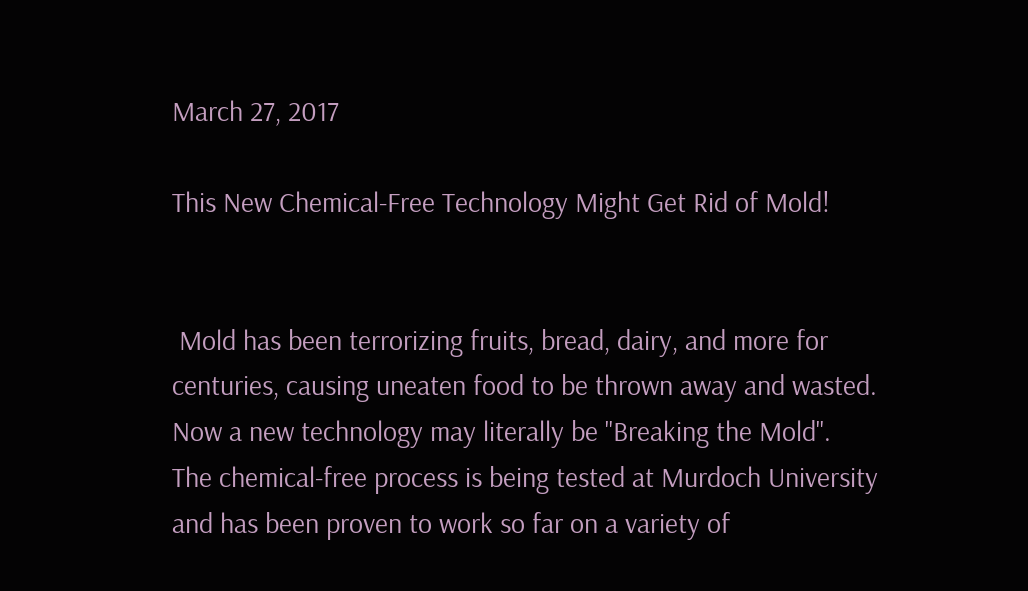March 27, 2017

This New Chemical-Free Technology Might Get Rid of Mold!


 Mold has been terrorizing fruits, bread, dairy, and more for centuries, causing uneaten food to be thrown away and wasted.  Now a new technology may literally be "Breaking the Mold".  The chemical-free process is being tested at Murdoch University and has been proven to work so far on a variety of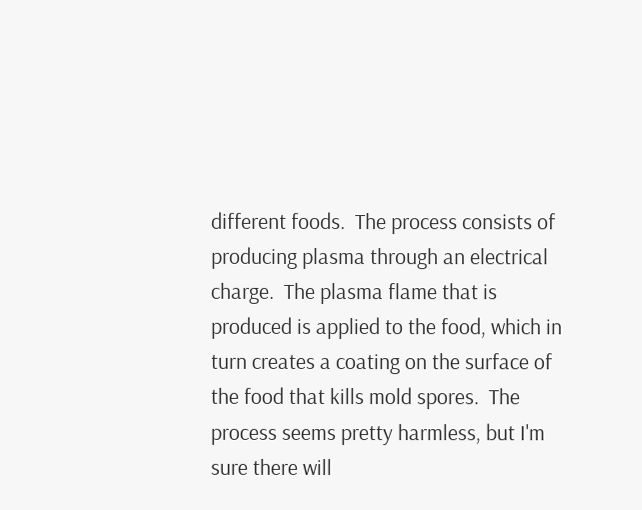different foods.  The process consists of producing plasma through an electrical charge.  The plasma flame that is produced is applied to the food, which in turn creates a coating on the surface of the food that kills mold spores.  The process seems pretty harmless, but I'm sure there will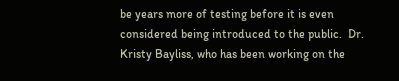be years more of testing before it is even considered being introduced to the public.  Dr. Kristy Bayliss, who has been working on the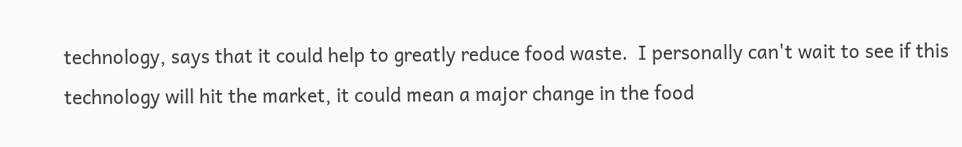technology, says that it could help to greatly reduce food waste.  I personally can't wait to see if this technology will hit the market, it could mean a major change in the food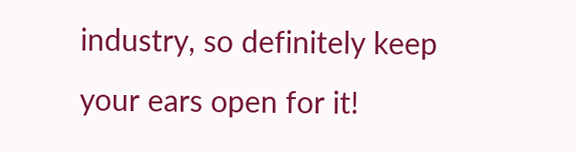industry, so definitely keep your ears open for it!